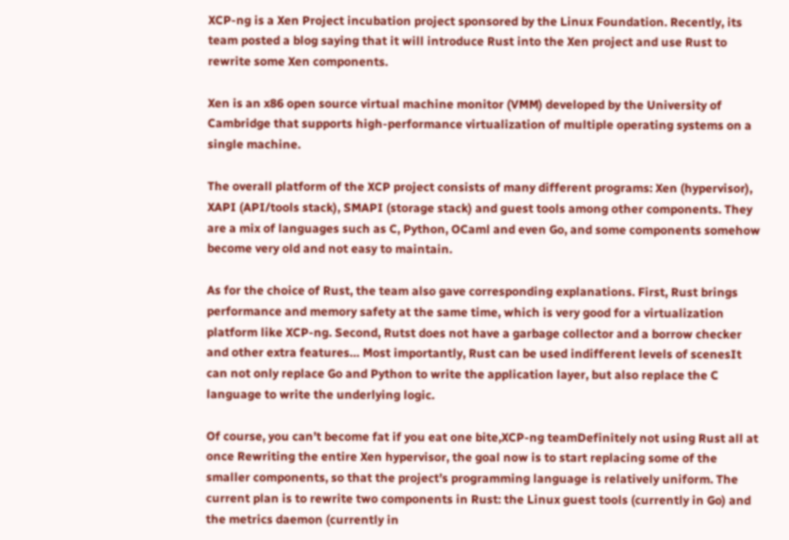XCP-ng is a Xen Project incubation project sponsored by the Linux Foundation. Recently, its team posted a blog saying that it will introduce Rust into the Xen project and use Rust to rewrite some Xen components.

Xen is an x86 open source virtual machine monitor (VMM) developed by the University of Cambridge that supports high-performance virtualization of multiple operating systems on a single machine.

The overall platform of the XCP project consists of many different programs: Xen (hypervisor), XAPI (API/tools stack), SMAPI (storage stack) and guest tools among other components. They are a mix of languages such as C, Python, OCaml and even Go, and some components somehow become very old and not easy to maintain.

As for the choice of Rust, the team also gave corresponding explanations. First, Rust brings performance and memory safety at the same time, which is very good for a virtualization platform like XCP-ng. Second, Rutst does not have a garbage collector and a borrow checker and other extra features… Most importantly, Rust can be used indifferent levels of scenesIt can not only replace Go and Python to write the application layer, but also replace the C language to write the underlying logic.

Of course, you can’t become fat if you eat one bite,XCP-ng teamDefinitely not using Rust all at once Rewriting the entire Xen hypervisor, the goal now is to start replacing some of the smaller components, so that the project’s programming language is relatively uniform. The current plan is to rewrite two components in Rust: the Linux guest tools (currently in Go) and the metrics daemon (currently in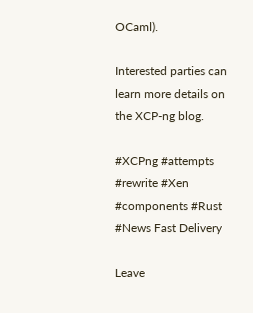OCaml).

Interested parties can learn more details on the XCP-ng blog.

#XCPng #attempts #rewrite #Xen #components #Rust #News Fast Delivery

Leave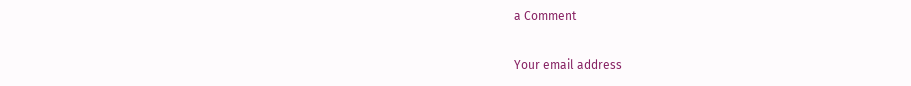a Comment

Your email address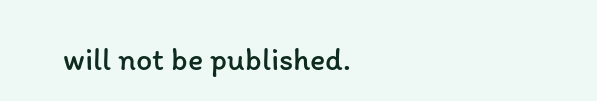will not be published.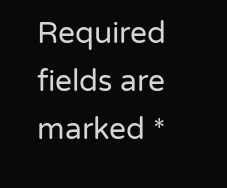Required fields are marked *